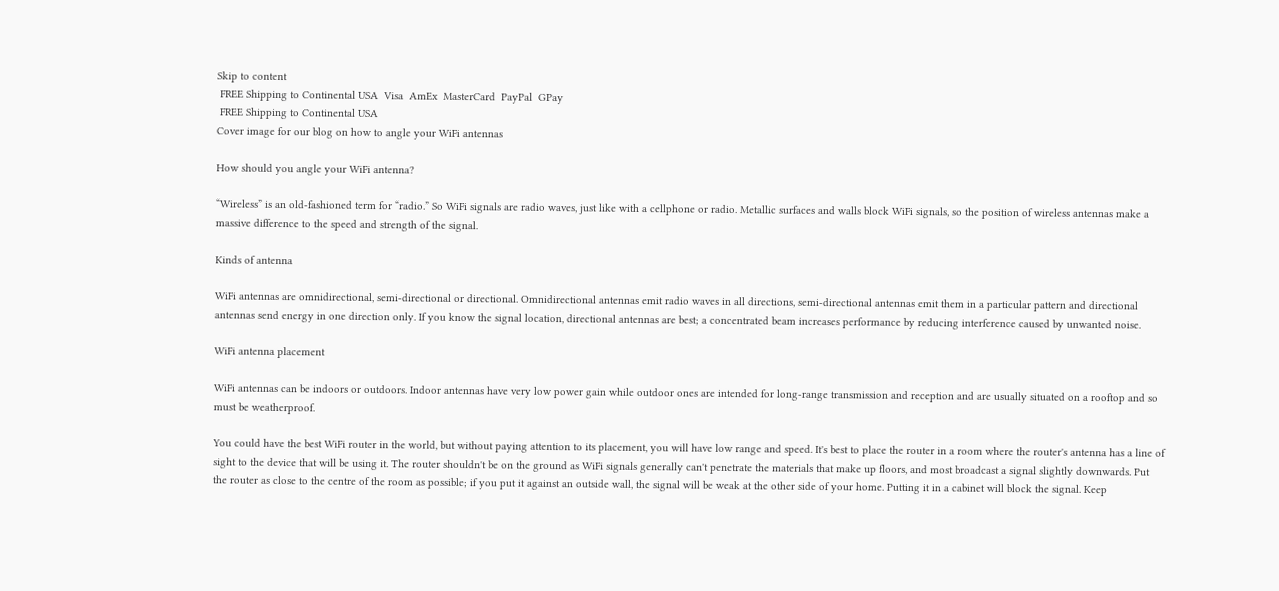Skip to content
 FREE Shipping to Continental USA  Visa  AmEx  MasterCard  PayPal  GPay
 FREE Shipping to Continental USA
Cover image for our blog on how to angle your WiFi antennas

How should you angle your WiFi antenna?

“Wireless” is an old-fashioned term for “radio.” So WiFi signals are radio waves, just like with a cellphone or radio. Metallic surfaces and walls block WiFi signals, so the position of wireless antennas make a massive difference to the speed and strength of the signal.

Kinds of antenna

WiFi antennas are omnidirectional, semi-directional or directional. Omnidirectional antennas emit radio waves in all directions, semi-directional antennas emit them in a particular pattern and directional antennas send energy in one direction only. If you know the signal location, directional antennas are best; a concentrated beam increases performance by reducing interference caused by unwanted noise.

WiFi antenna placement

WiFi antennas can be indoors or outdoors. Indoor antennas have very low power gain while outdoor ones are intended for long-range transmission and reception and are usually situated on a rooftop and so must be weatherproof.

You could have the best WiFi router in the world, but without paying attention to its placement, you will have low range and speed. It's best to place the router in a room where the router's antenna has a line of sight to the device that will be using it. The router shouldn't be on the ground as WiFi signals generally can't penetrate the materials that make up floors, and most broadcast a signal slightly downwards. Put the router as close to the centre of the room as possible; if you put it against an outside wall, the signal will be weak at the other side of your home. Putting it in a cabinet will block the signal. Keep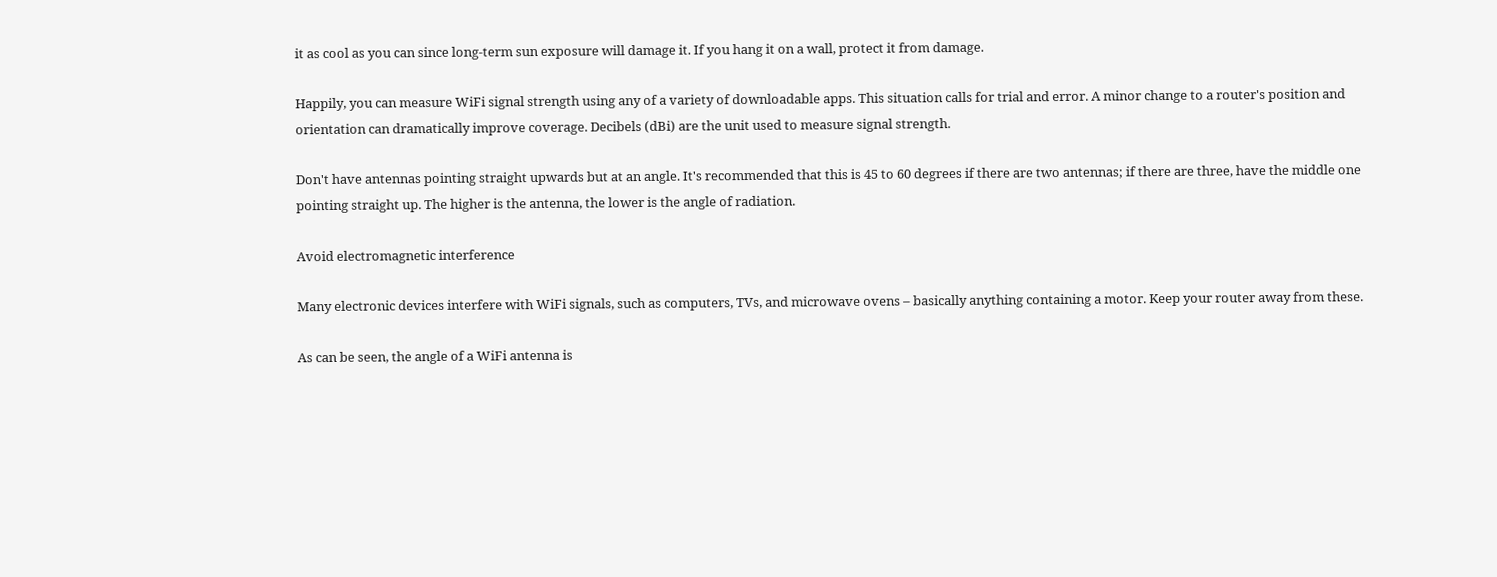it as cool as you can since long-term sun exposure will damage it. If you hang it on a wall, protect it from damage.

Happily, you can measure WiFi signal strength using any of a variety of downloadable apps. This situation calls for trial and error. A minor change to a router's position and orientation can dramatically improve coverage. Decibels (dBi) are the unit used to measure signal strength.

Don't have antennas pointing straight upwards but at an angle. It's recommended that this is 45 to 60 degrees if there are two antennas; if there are three, have the middle one pointing straight up. The higher is the antenna, the lower is the angle of radiation.

Avoid electromagnetic interference

Many electronic devices interfere with WiFi signals, such as computers, TVs, and microwave ovens – basically anything containing a motor. Keep your router away from these.

As can be seen, the angle of a WiFi antenna is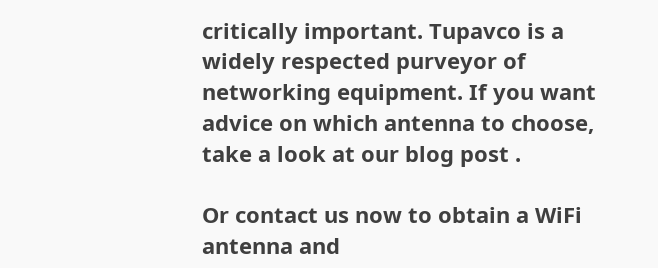critically important. Tupavco is a widely respected purveyor of networking equipment. If you want advice on which antenna to choose, take a look at our blog post .

Or contact us now to obtain a WiFi antenna and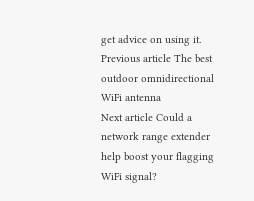get advice on using it.
Previous article The best outdoor omnidirectional WiFi antenna
Next article Could a network range extender help boost your flagging WiFi signal?